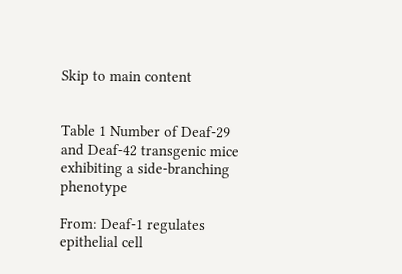Skip to main content


Table 1 Number of Deaf-29 and Deaf-42 transgenic mice exhibiting a side-branching phenotype

From: Deaf-1 regulates epithelial cell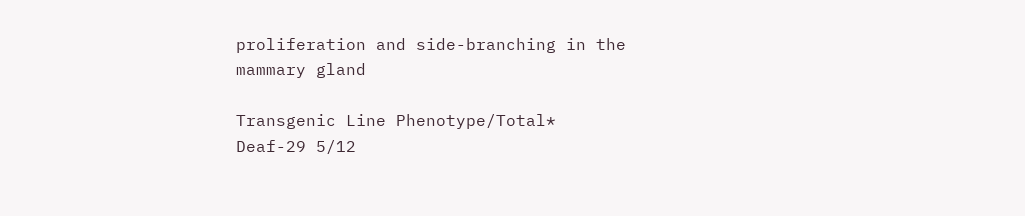proliferation and side-branching in the mammary gland

Transgenic Line Phenotype/Total*
Deaf-29 5/12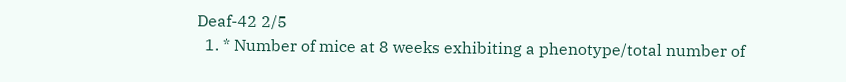Deaf-42 2/5
  1. * Number of mice at 8 weeks exhibiting a phenotype/total number of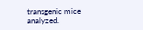transgenic mice analyzed.